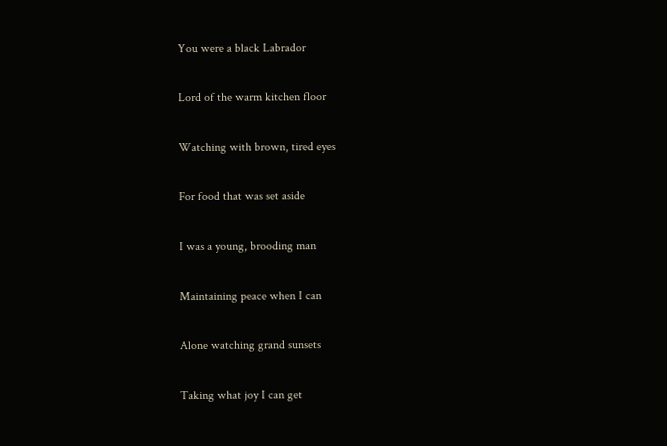You were a black Labrador

Lord of the warm kitchen floor

Watching with brown, tired eyes

For food that was set aside

I was a young, brooding man

Maintaining peace when I can

Alone watching grand sunsets

Taking what joy I can get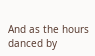And as the hours danced by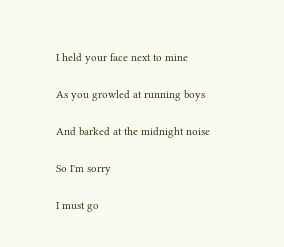I held your face next to mine

As you growled at running boys

And barked at the midnight noise

So I'm sorry

I must go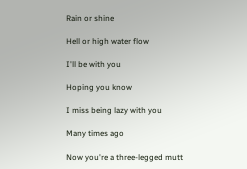Rain or shine

Hell or high water flow

I'll be with you

Hoping you know

I miss being lazy with you

Many times ago

Now you're a three-legged mutt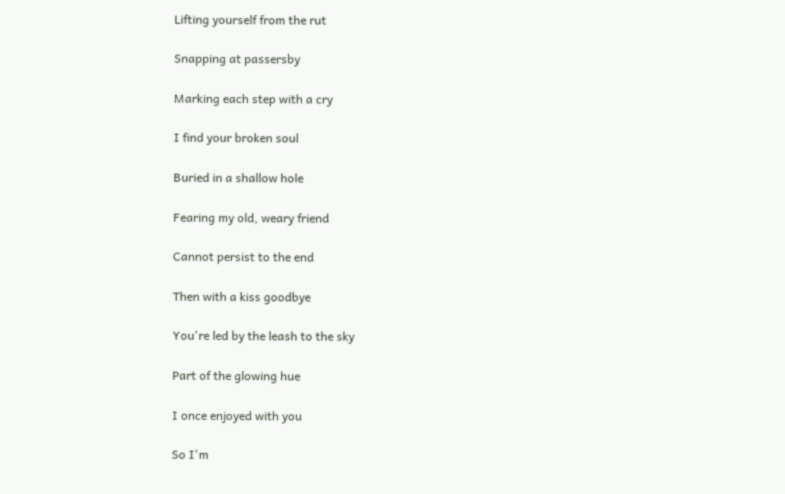Lifting yourself from the rut

Snapping at passersby

Marking each step with a cry

I find your broken soul

Buried in a shallow hole

Fearing my old, weary friend

Cannot persist to the end

Then with a kiss goodbye

You're led by the leash to the sky

Part of the glowing hue

I once enjoyed with you

So I'm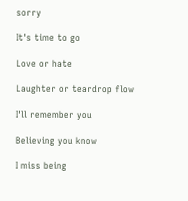sorry

It's time to go

Love or hate

Laughter or teardrop flow

I'll remember you

Believing you know

I miss being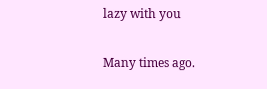lazy with you

Many times ago.